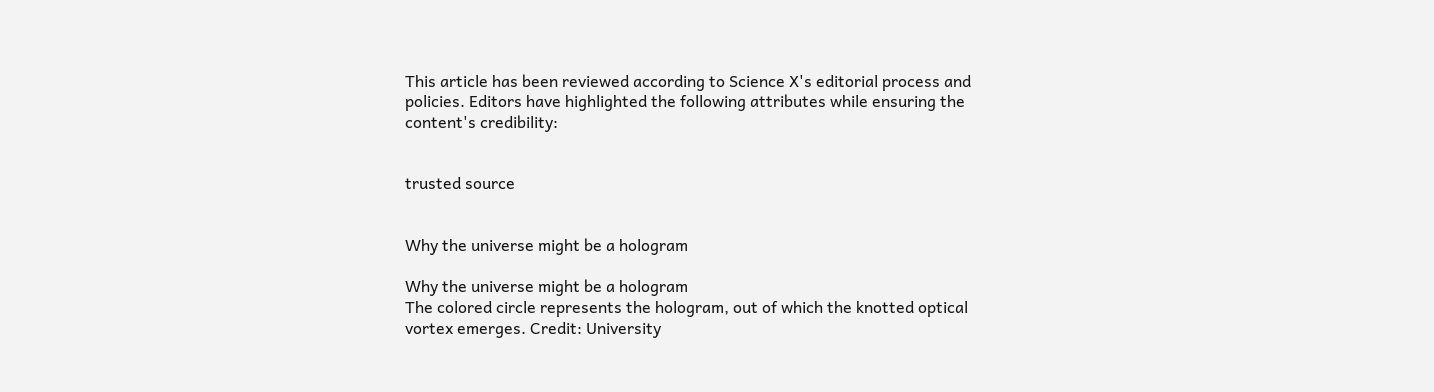This article has been reviewed according to Science X's editorial process and policies. Editors have highlighted the following attributes while ensuring the content's credibility:


trusted source


Why the universe might be a hologram

Why the universe might be a hologram
The colored circle represents the hologram, out of which the knotted optical vortex emerges. Credit: University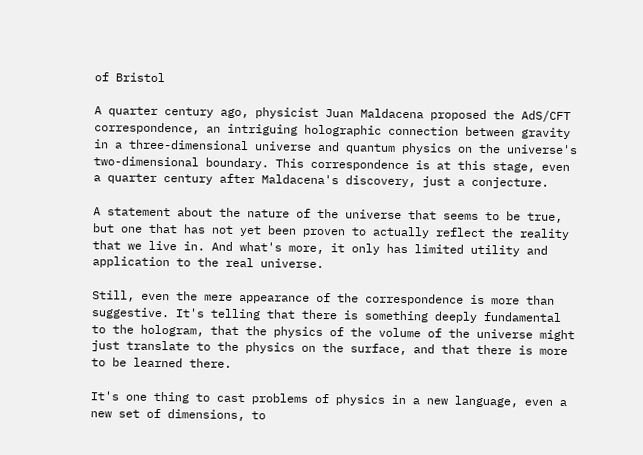of Bristol

A quarter century ago, physicist Juan Maldacena proposed the AdS/CFT correspondence, an intriguing holographic connection between gravity in a three-dimensional universe and quantum physics on the universe's two-dimensional boundary. This correspondence is at this stage, even a quarter century after Maldacena's discovery, just a conjecture.

A statement about the nature of the universe that seems to be true, but one that has not yet been proven to actually reflect the reality that we live in. And what's more, it only has limited utility and application to the real universe.

Still, even the mere appearance of the correspondence is more than suggestive. It's telling that there is something deeply fundamental to the hologram, that the physics of the volume of the universe might just translate to the physics on the surface, and that there is more to be learned there.

It's one thing to cast problems of physics in a new language, even a new set of dimensions, to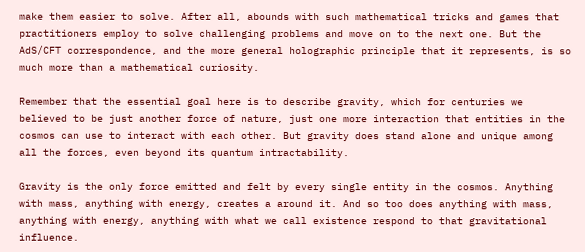make them easier to solve. After all, abounds with such mathematical tricks and games that practitioners employ to solve challenging problems and move on to the next one. But the AdS/CFT correspondence, and the more general holographic principle that it represents, is so much more than a mathematical curiosity.

Remember that the essential goal here is to describe gravity, which for centuries we believed to be just another force of nature, just one more interaction that entities in the cosmos can use to interact with each other. But gravity does stand alone and unique among all the forces, even beyond its quantum intractability.

Gravity is the only force emitted and felt by every single entity in the cosmos. Anything with mass, anything with energy, creates a around it. And so too does anything with mass, anything with energy, anything with what we call existence respond to that gravitational influence.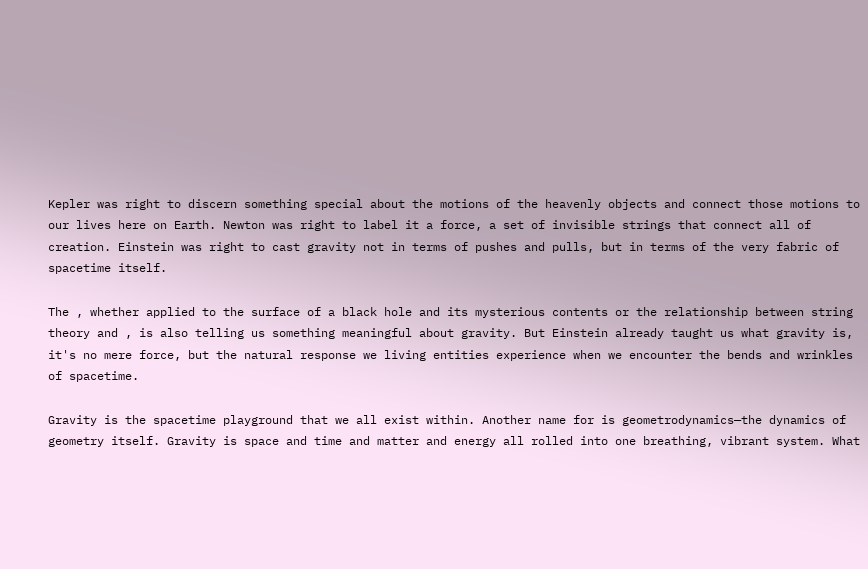Kepler was right to discern something special about the motions of the heavenly objects and connect those motions to our lives here on Earth. Newton was right to label it a force, a set of invisible strings that connect all of creation. Einstein was right to cast gravity not in terms of pushes and pulls, but in terms of the very fabric of spacetime itself.

The , whether applied to the surface of a black hole and its mysterious contents or the relationship between string theory and , is also telling us something meaningful about gravity. But Einstein already taught us what gravity is, it's no mere force, but the natural response we living entities experience when we encounter the bends and wrinkles of spacetime.

Gravity is the spacetime playground that we all exist within. Another name for is geometrodynamics—the dynamics of geometry itself. Gravity is space and time and matter and energy all rolled into one breathing, vibrant system. What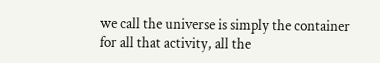we call the universe is simply the container for all that activity, all the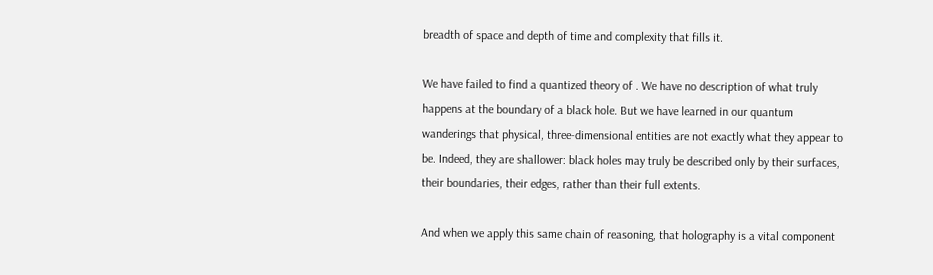breadth of space and depth of time and complexity that fills it.

We have failed to find a quantized theory of . We have no description of what truly happens at the boundary of a black hole. But we have learned in our quantum wanderings that physical, three-dimensional entities are not exactly what they appear to be. Indeed, they are shallower: black holes may truly be described only by their surfaces, their boundaries, their edges, rather than their full extents.

And when we apply this same chain of reasoning, that holography is a vital component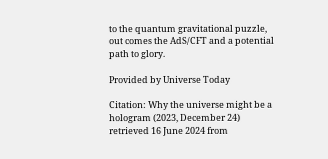to the quantum gravitational puzzle, out comes the AdS/CFT and a potential path to glory.

Provided by Universe Today

Citation: Why the universe might be a hologram (2023, December 24) retrieved 16 June 2024 from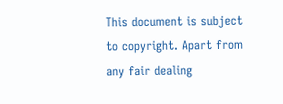This document is subject to copyright. Apart from any fair dealing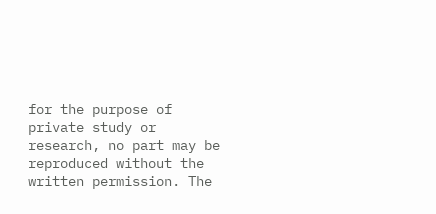for the purpose of private study or research, no part may be reproduced without the written permission. The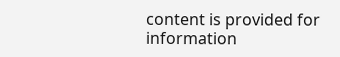content is provided for information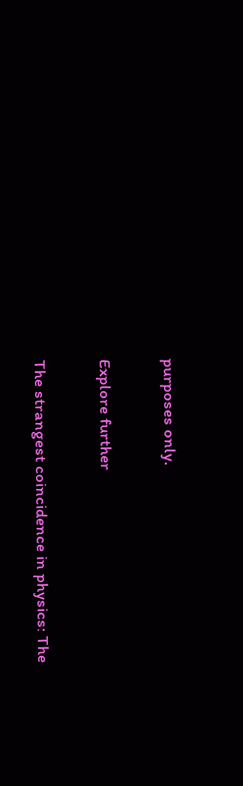purposes only.

Explore further

The strangest coincidence in physics: The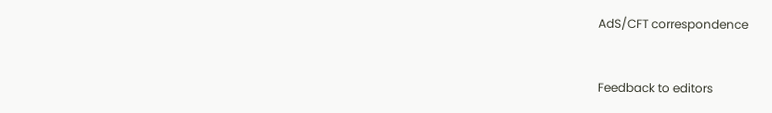AdS/CFT correspondence


Feedback to editors